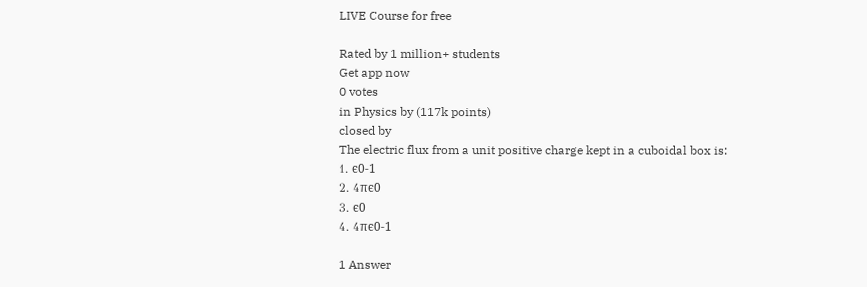LIVE Course for free

Rated by 1 million+ students
Get app now
0 votes
in Physics by (117k points)
closed by
The electric flux from a unit positive charge kept in a cuboidal box is:
1. ϵ0-1
2. 4πϵ0
3. ϵ0
4. 4πϵ0-1

1 Answer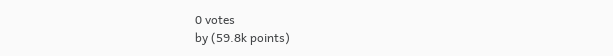0 votes
by (59.8k points)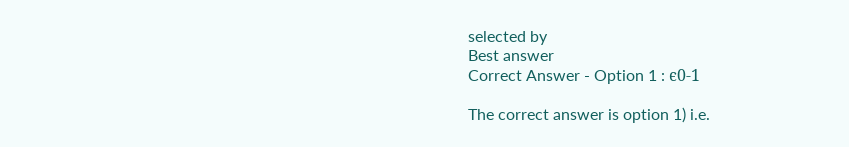selected by
Best answer
Correct Answer - Option 1 : ϵ0-1

The correct answer is option 1) i.e.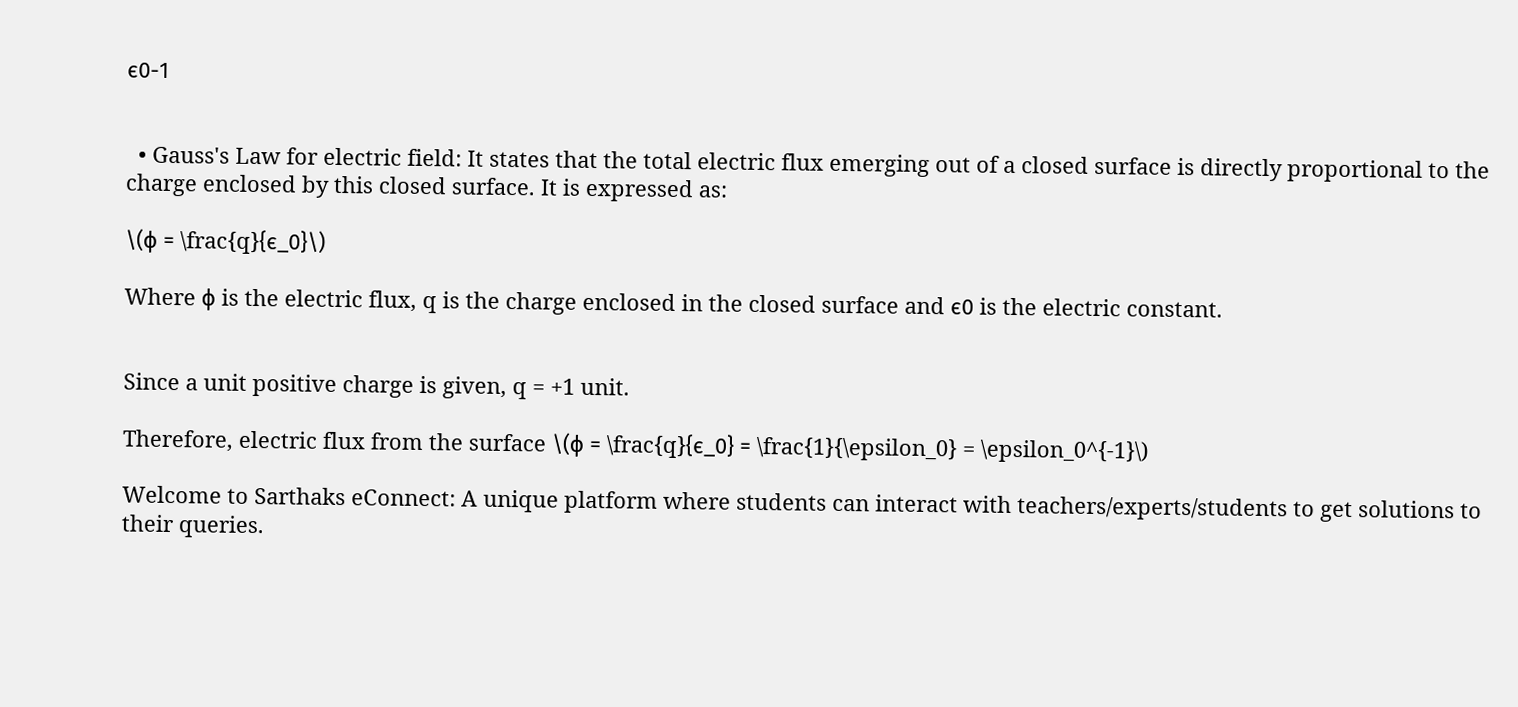ϵ0-1


  • Gauss's Law for electric field: It states that the total electric flux emerging out of a closed surface is directly proportional to the charge enclosed by this closed surface. It is expressed as:

\(ϕ = \frac{q}{ϵ_0}\)

Where ϕ is the electric flux, q is the charge enclosed in the closed surface and ϵ0 is the electric constant.


Since a unit positive charge is given, q = +1 unit.

Therefore, electric flux from the surface \(ϕ = \frac{q}{ϵ_0} = \frac{1}{\epsilon_0} = \epsilon_0^{-1}\)

Welcome to Sarthaks eConnect: A unique platform where students can interact with teachers/experts/students to get solutions to their queries.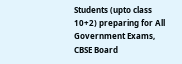Students (upto class 10+2) preparing for All Government Exams, CBSE Board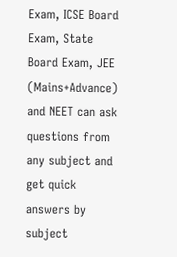Exam, ICSE Board Exam, State Board Exam, JEE (Mains+Advance) and NEET can ask questions from any subject and get quick answers by subject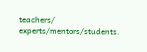teachers/ experts/mentors/students.